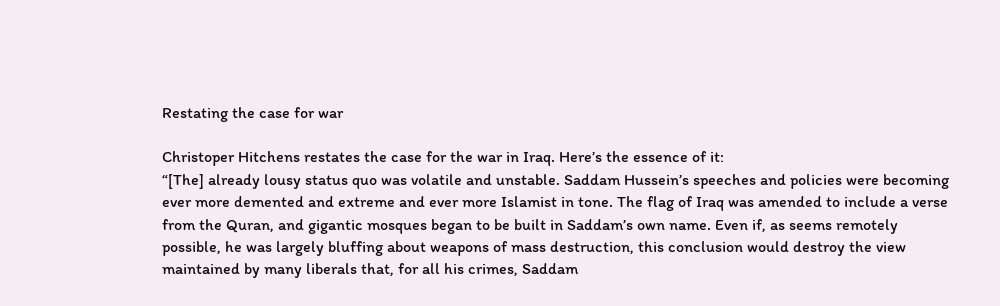Restating the case for war

Christoper Hitchens restates the case for the war in Iraq. Here’s the essence of it:
“[The] already lousy status quo was volatile and unstable. Saddam Hussein’s speeches and policies were becoming ever more demented and extreme and ever more Islamist in tone. The flag of Iraq was amended to include a verse from the Quran, and gigantic mosques began to be built in Saddam’s own name. Even if, as seems remotely possible, he was largely bluffing about weapons of mass destruction, this conclusion would destroy the view maintained by many liberals that, for all his crimes, Saddam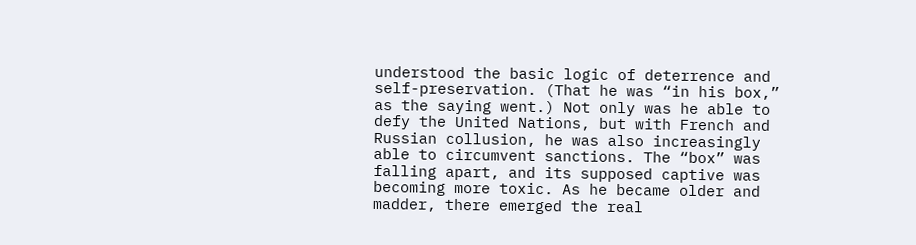understood the basic logic of deterrence and self-preservation. (That he was “in his box,” as the saying went.) Not only was he able to defy the United Nations, but with French and Russian collusion, he was also increasingly able to circumvent sanctions. The “box” was falling apart, and its supposed captive was becoming more toxic. As he became older and madder, there emerged the real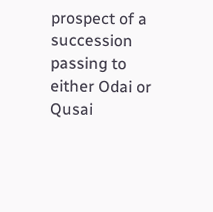prospect of a succession passing to either Odai or Qusai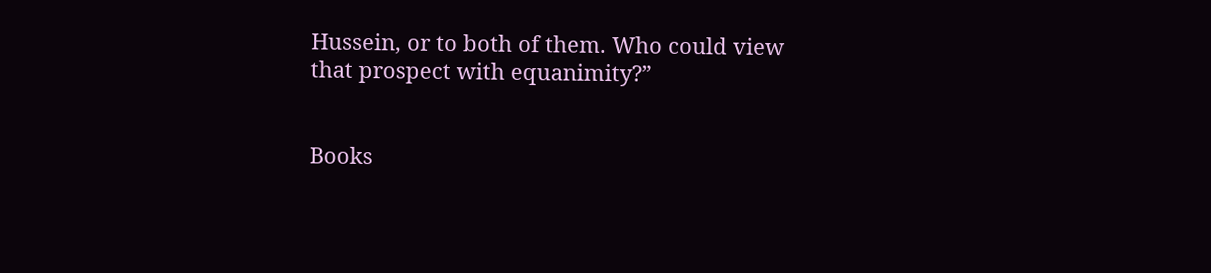Hussein, or to both of them. Who could view that prospect with equanimity?”


Books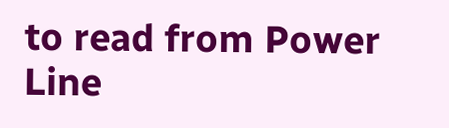to read from Power Line